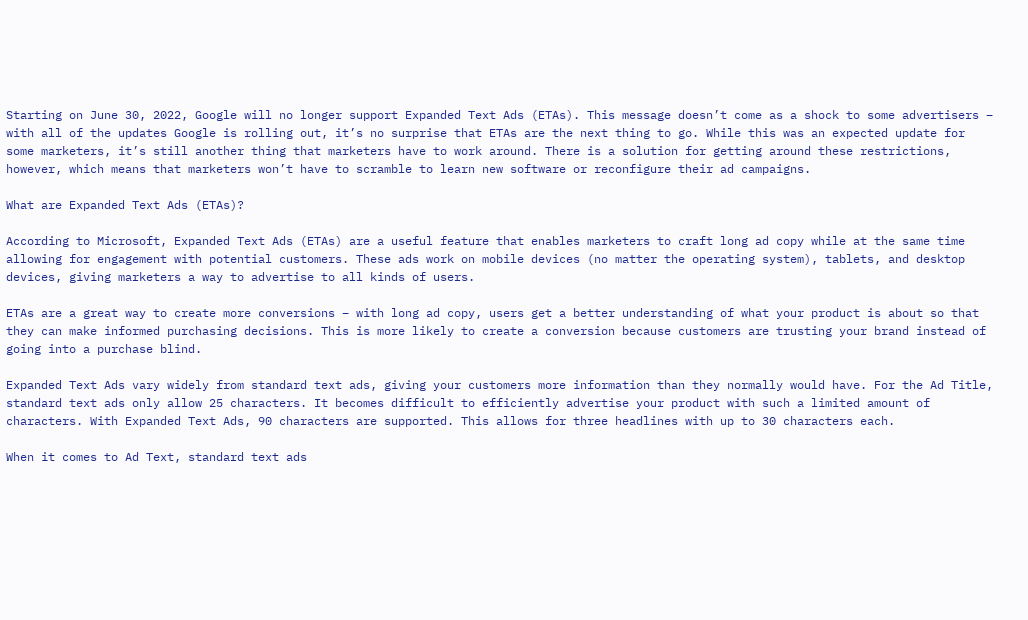Starting on June 30, 2022, Google will no longer support Expanded Text Ads (ETAs). This message doesn’t come as a shock to some advertisers – with all of the updates Google is rolling out, it’s no surprise that ETAs are the next thing to go. While this was an expected update for some marketers, it’s still another thing that marketers have to work around. There is a solution for getting around these restrictions, however, which means that marketers won’t have to scramble to learn new software or reconfigure their ad campaigns.

What are Expanded Text Ads (ETAs)?

According to Microsoft, Expanded Text Ads (ETAs) are a useful feature that enables marketers to craft long ad copy while at the same time allowing for engagement with potential customers. These ads work on mobile devices (no matter the operating system), tablets, and desktop devices, giving marketers a way to advertise to all kinds of users.

ETAs are a great way to create more conversions – with long ad copy, users get a better understanding of what your product is about so that they can make informed purchasing decisions. This is more likely to create a conversion because customers are trusting your brand instead of going into a purchase blind.

Expanded Text Ads vary widely from standard text ads, giving your customers more information than they normally would have. For the Ad Title, standard text ads only allow 25 characters. It becomes difficult to efficiently advertise your product with such a limited amount of characters. With Expanded Text Ads, 90 characters are supported. This allows for three headlines with up to 30 characters each.

When it comes to Ad Text, standard text ads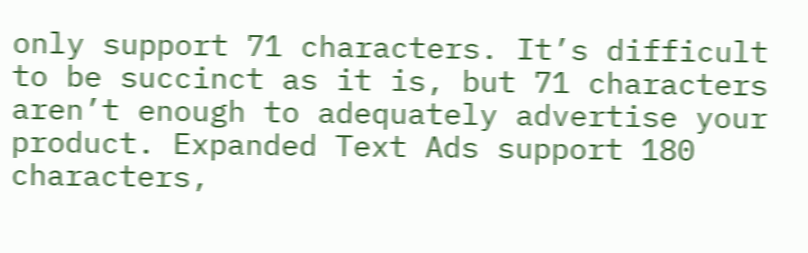only support 71 characters. It’s difficult to be succinct as it is, but 71 characters aren’t enough to adequately advertise your product. Expanded Text Ads support 180 characters,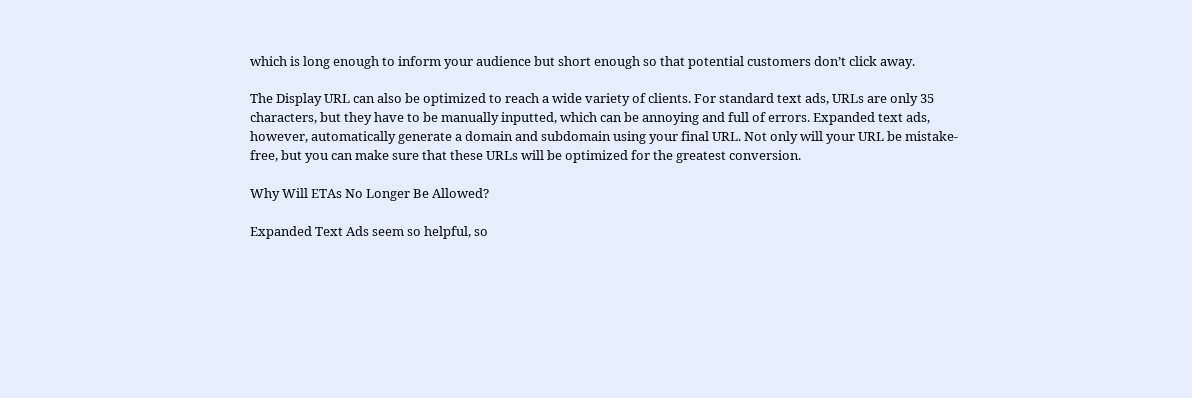which is long enough to inform your audience but short enough so that potential customers don’t click away.

The Display URL can also be optimized to reach a wide variety of clients. For standard text ads, URLs are only 35 characters, but they have to be manually inputted, which can be annoying and full of errors. Expanded text ads, however, automatically generate a domain and subdomain using your final URL. Not only will your URL be mistake-free, but you can make sure that these URLs will be optimized for the greatest conversion.

Why Will ETAs No Longer Be Allowed?

Expanded Text Ads seem so helpful, so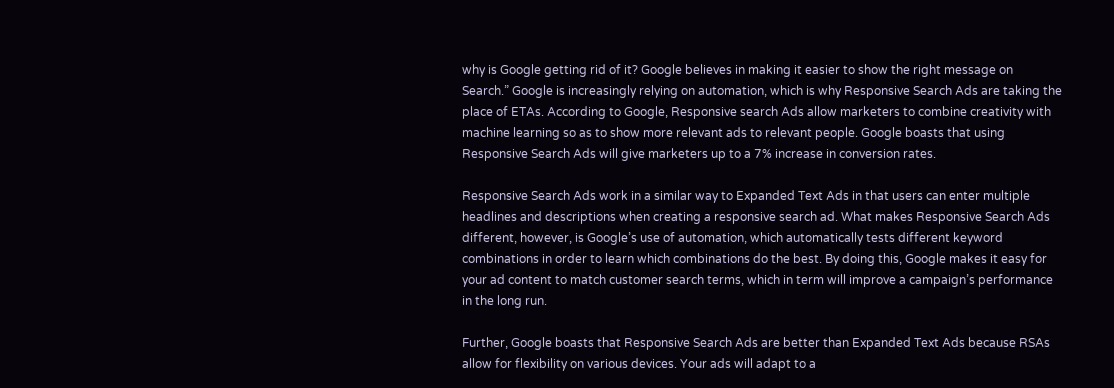why is Google getting rid of it? Google believes in making it easier to show the right message on Search.” Google is increasingly relying on automation, which is why Responsive Search Ads are taking the place of ETAs. According to Google, Responsive search Ads allow marketers to combine creativity with machine learning so as to show more relevant ads to relevant people. Google boasts that using Responsive Search Ads will give marketers up to a 7% increase in conversion rates.

Responsive Search Ads work in a similar way to Expanded Text Ads in that users can enter multiple headlines and descriptions when creating a responsive search ad. What makes Responsive Search Ads different, however, is Google’s use of automation, which automatically tests different keyword combinations in order to learn which combinations do the best. By doing this, Google makes it easy for your ad content to match customer search terms, which in term will improve a campaign’s performance in the long run.

Further, Google boasts that Responsive Search Ads are better than Expanded Text Ads because RSAs allow for flexibility on various devices. Your ads will adapt to a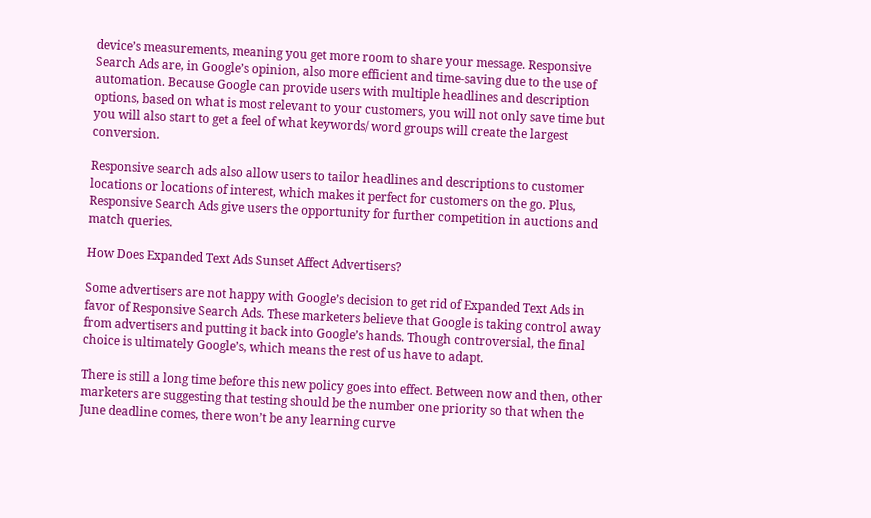device’s measurements, meaning you get more room to share your message. Responsive Search Ads are, in Google’s opinion, also more efficient and time-saving due to the use of automation. Because Google can provide users with multiple headlines and description options, based on what is most relevant to your customers, you will not only save time but you will also start to get a feel of what keywords/ word groups will create the largest conversion.

Responsive search ads also allow users to tailor headlines and descriptions to customer locations or locations of interest, which makes it perfect for customers on the go. Plus, Responsive Search Ads give users the opportunity for further competition in auctions and match queries.

How Does Expanded Text Ads Sunset Affect Advertisers?

Some advertisers are not happy with Google’s decision to get rid of Expanded Text Ads in favor of Responsive Search Ads. These marketers believe that Google is taking control away from advertisers and putting it back into Google’s hands. Though controversial, the final choice is ultimately Google’s, which means the rest of us have to adapt.

There is still a long time before this new policy goes into effect. Between now and then, other marketers are suggesting that testing should be the number one priority so that when the June deadline comes, there won’t be any learning curve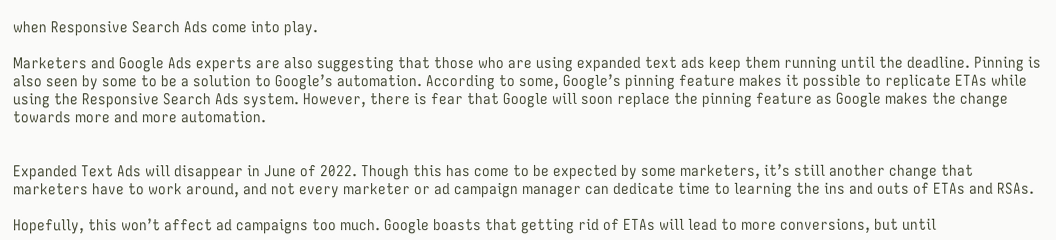when Responsive Search Ads come into play.

Marketers and Google Ads experts are also suggesting that those who are using expanded text ads keep them running until the deadline. Pinning is also seen by some to be a solution to Google’s automation. According to some, Google’s pinning feature makes it possible to replicate ETAs while using the Responsive Search Ads system. However, there is fear that Google will soon replace the pinning feature as Google makes the change towards more and more automation.


Expanded Text Ads will disappear in June of 2022. Though this has come to be expected by some marketers, it’s still another change that marketers have to work around, and not every marketer or ad campaign manager can dedicate time to learning the ins and outs of ETAs and RSAs.

Hopefully, this won’t affect ad campaigns too much. Google boasts that getting rid of ETAs will lead to more conversions, but until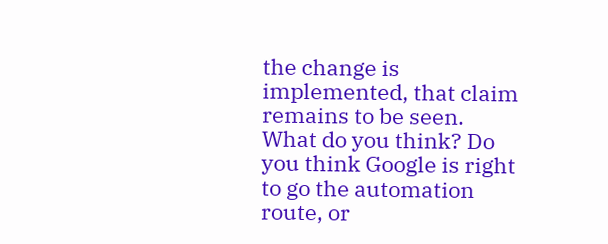the change is implemented, that claim remains to be seen. What do you think? Do you think Google is right to go the automation route, or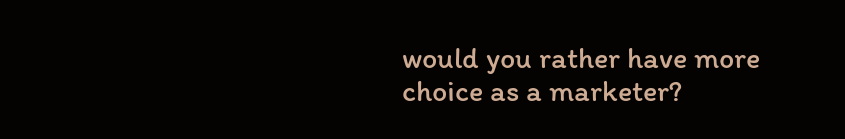would you rather have more choice as a marketer?